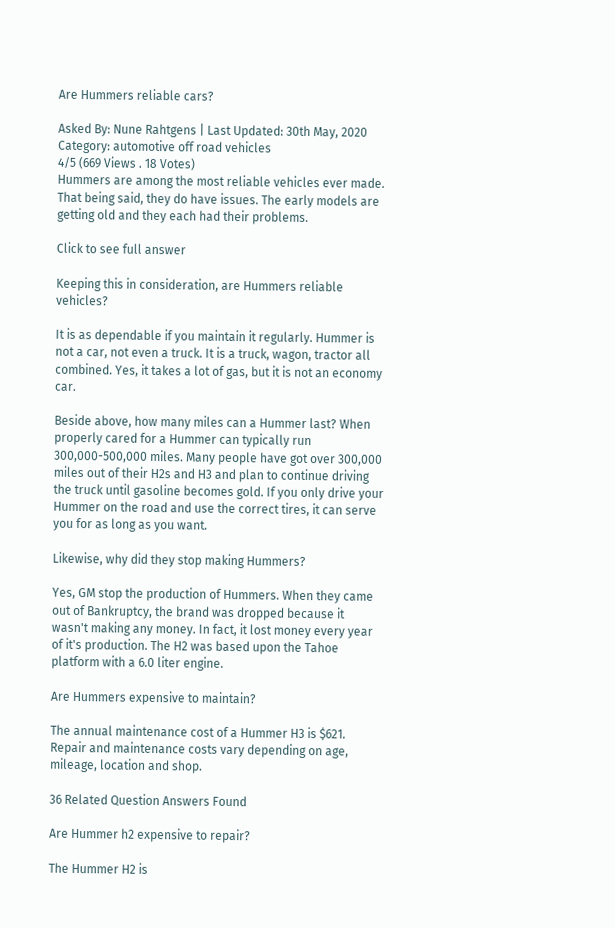Are Hummers reliable cars?

Asked By: Nune Rahtgens | Last Updated: 30th May, 2020
Category: automotive off road vehicles
4/5 (669 Views . 18 Votes)
Hummers are among the most reliable vehicles ever made. That being said, they do have issues. The early models are getting old and they each had their problems.

Click to see full answer

Keeping this in consideration, are Hummers reliable vehicles?

It is as dependable if you maintain it regularly. Hummer is not a car, not even a truck. It is a truck, wagon, tractor all combined. Yes, it takes a lot of gas, but it is not an economy car.

Beside above, how many miles can a Hummer last? When properly cared for a Hummer can typically run 300,000-500,000 miles. Many people have got over 300,000 miles out of their H2s and H3 and plan to continue driving the truck until gasoline becomes gold. If you only drive your Hummer on the road and use the correct tires, it can serve you for as long as you want.

Likewise, why did they stop making Hummers?

Yes, GM stop the production of Hummers. When they came out of Bankruptcy, the brand was dropped because it wasn't making any money. In fact, it lost money every year of it's production. The H2 was based upon the Tahoe platform with a 6.0 liter engine.

Are Hummers expensive to maintain?

The annual maintenance cost of a Hummer H3 is $621. Repair and maintenance costs vary depending on age, mileage, location and shop.

36 Related Question Answers Found

Are Hummer h2 expensive to repair?

The Hummer H2 is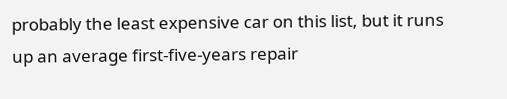probably the least expensive car on this list, but it runs up an average first-five-years repair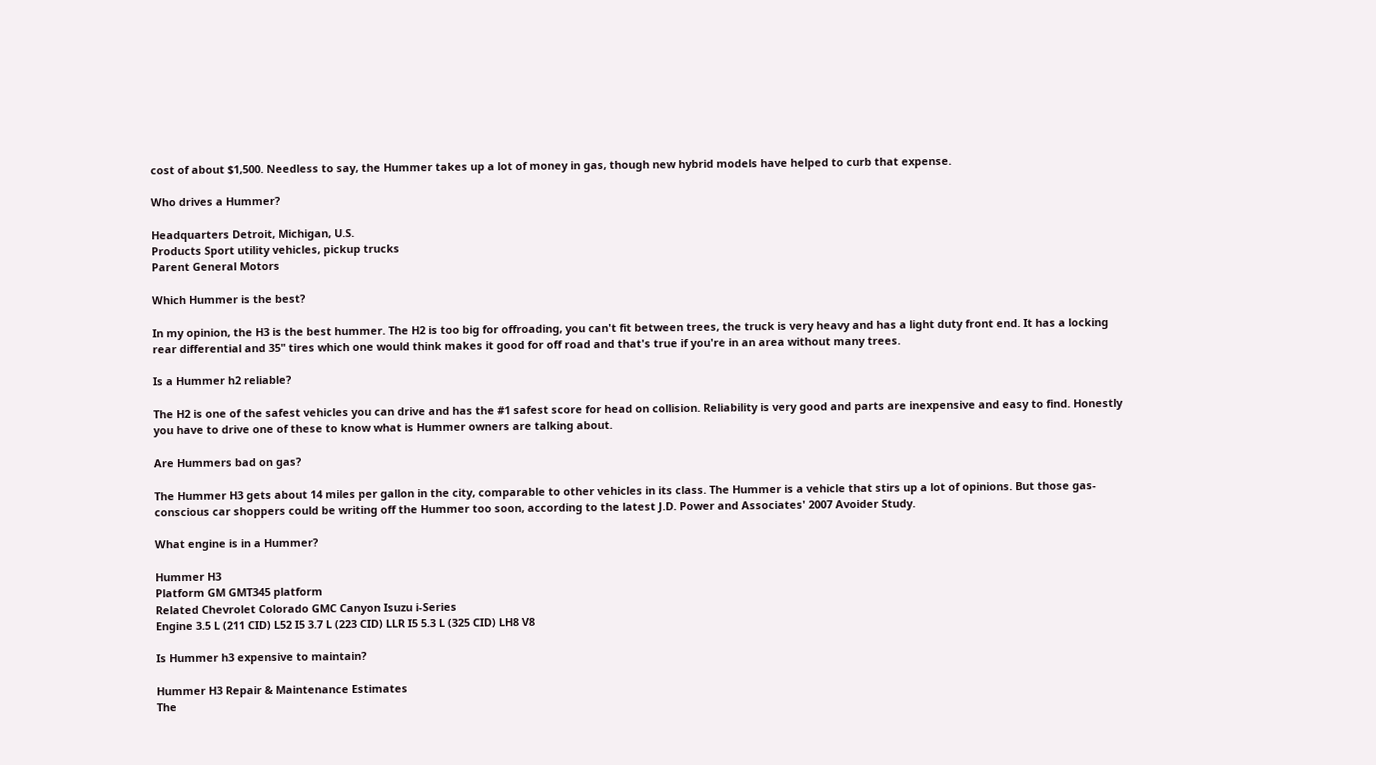cost of about $1,500. Needless to say, the Hummer takes up a lot of money in gas, though new hybrid models have helped to curb that expense.

Who drives a Hummer?

Headquarters Detroit, Michigan, U.S.
Products Sport utility vehicles, pickup trucks
Parent General Motors

Which Hummer is the best?

In my opinion, the H3 is the best hummer. The H2 is too big for offroading, you can't fit between trees, the truck is very heavy and has a light duty front end. It has a locking rear differential and 35" tires which one would think makes it good for off road and that's true if you're in an area without many trees.

Is a Hummer h2 reliable?

The H2 is one of the safest vehicles you can drive and has the #1 safest score for head on collision. Reliability is very good and parts are inexpensive and easy to find. Honestly you have to drive one of these to know what is Hummer owners are talking about.

Are Hummers bad on gas?

The Hummer H3 gets about 14 miles per gallon in the city, comparable to other vehicles in its class. The Hummer is a vehicle that stirs up a lot of opinions. But those gas-conscious car shoppers could be writing off the Hummer too soon, according to the latest J.D. Power and Associates' 2007 Avoider Study.

What engine is in a Hummer?

Hummer H3
Platform GM GMT345 platform
Related Chevrolet Colorado GMC Canyon Isuzu i-Series
Engine 3.5 L (211 CID) L52 I5 3.7 L (223 CID) LLR I5 5.3 L (325 CID) LH8 V8

Is Hummer h3 expensive to maintain?

Hummer H3 Repair & Maintenance Estimates
The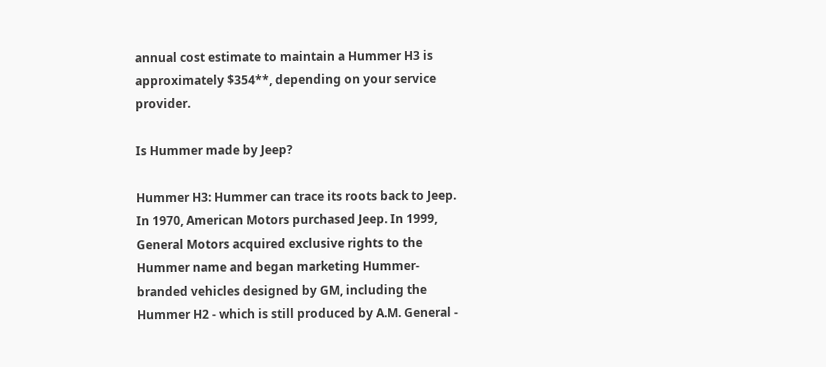annual cost estimate to maintain a Hummer H3 is approximately $354**, depending on your service provider.

Is Hummer made by Jeep?

Hummer H3: Hummer can trace its roots back to Jeep. In 1970, American Motors purchased Jeep. In 1999, General Motors acquired exclusive rights to the Hummer name and began marketing Hummer-branded vehicles designed by GM, including the Hummer H2 - which is still produced by A.M. General -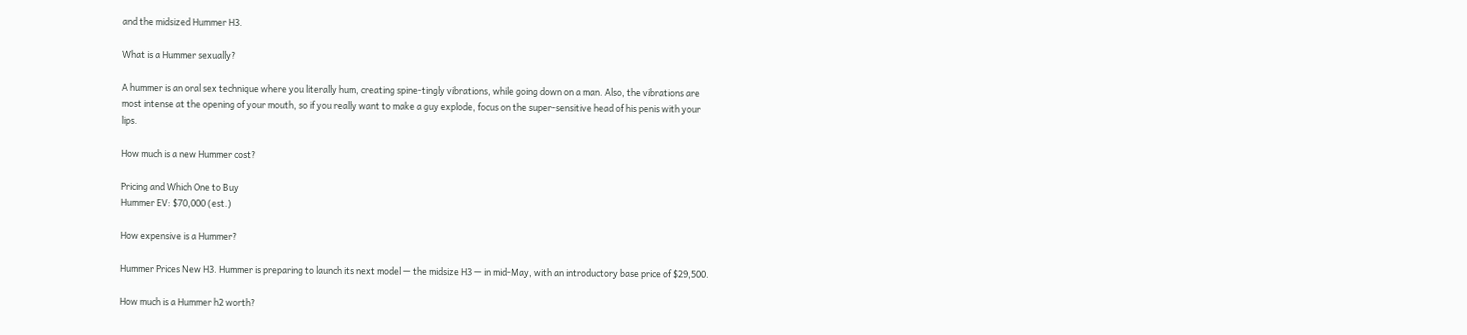and the midsized Hummer H3.

What is a Hummer sexually?

A hummer is an oral sex technique where you literally hum, creating spine-tingly vibrations, while going down on a man. Also, the vibrations are most intense at the opening of your mouth, so if you really want to make a guy explode, focus on the super-sensitive head of his penis with your lips.

How much is a new Hummer cost?

Pricing and Which One to Buy
Hummer EV: $70,000 (est.)

How expensive is a Hummer?

Hummer Prices New H3. Hummer is preparing to launch its next model — the midsize H3 — in mid-May, with an introductory base price of $29,500.

How much is a Hummer h2 worth?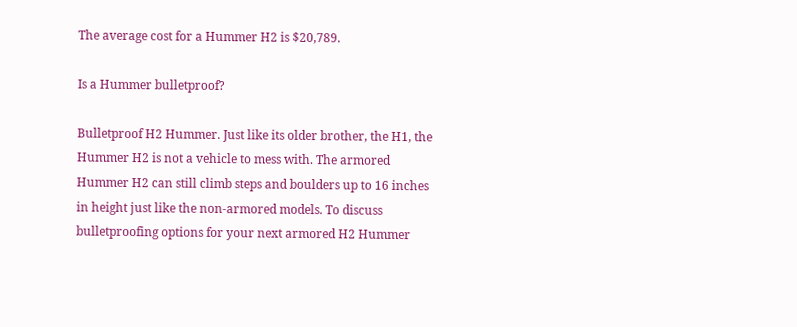The average cost for a Hummer H2 is $20,789.

Is a Hummer bulletproof?

Bulletproof H2 Hummer. Just like its older brother, the H1, the Hummer H2 is not a vehicle to mess with. The armored Hummer H2 can still climb steps and boulders up to 16 inches in height just like the non-armored models. To discuss bulletproofing options for your next armored H2 Hummer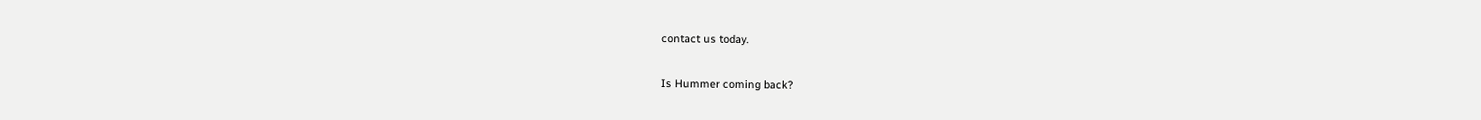contact us today.

Is Hummer coming back?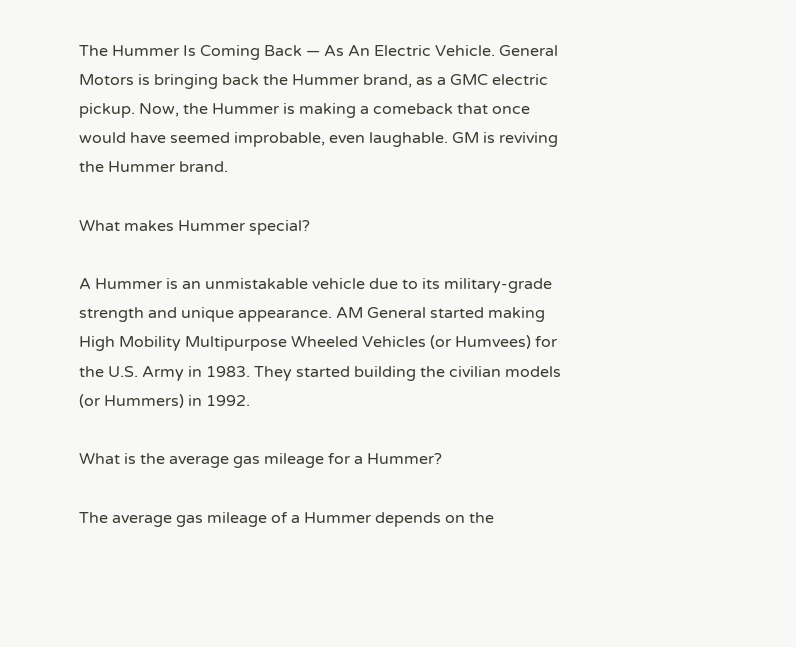The Hummer Is Coming Back — As An Electric Vehicle. General Motors is bringing back the Hummer brand, as a GMC electric pickup. Now, the Hummer is making a comeback that once would have seemed improbable, even laughable. GM is reviving the Hummer brand.

What makes Hummer special?

A Hummer is an unmistakable vehicle due to its military-grade strength and unique appearance. AM General started making High Mobility Multipurpose Wheeled Vehicles (or Humvees) for the U.S. Army in 1983. They started building the civilian models (or Hummers) in 1992.

What is the average gas mileage for a Hummer?

The average gas mileage of a Hummer depends on the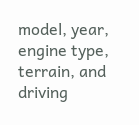model, year, engine type, terrain, and driving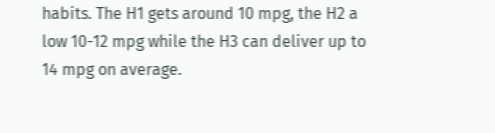habits. The H1 gets around 10 mpg, the H2 a low 10-12 mpg while the H3 can deliver up to 14 mpg on average.